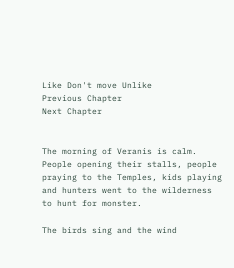Like Don't move Unlike
Previous Chapter
Next Chapter


The morning of Veranis is calm. People opening their stalls, people praying to the Temples, kids playing and hunters went to the wilderness to hunt for monster.

The birds sing and the wind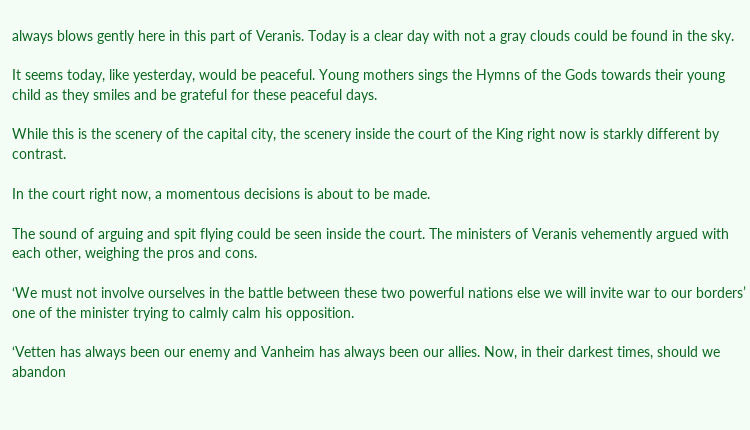always blows gently here in this part of Veranis. Today is a clear day with not a gray clouds could be found in the sky.

It seems today, like yesterday, would be peaceful. Young mothers sings the Hymns of the Gods towards their young child as they smiles and be grateful for these peaceful days.

While this is the scenery of the capital city, the scenery inside the court of the King right now is starkly different by contrast.

In the court right now, a momentous decisions is about to be made.

The sound of arguing and spit flying could be seen inside the court. The ministers of Veranis vehemently argued with each other, weighing the pros and cons.

‘We must not involve ourselves in the battle between these two powerful nations else we will invite war to our borders’ one of the minister trying to calmly calm his opposition.

‘Vetten has always been our enemy and Vanheim has always been our allies. Now, in their darkest times, should we abandon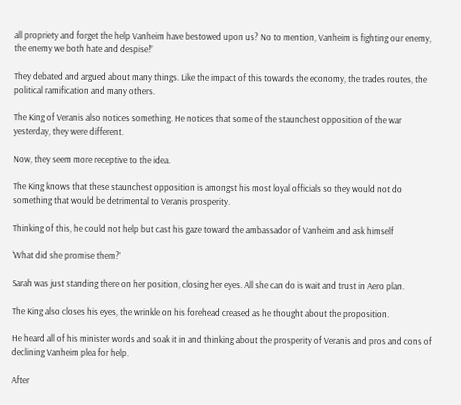all propriety and forget the help Vanheim have bestowed upon us? No to mention, Vanheim is fighting our enemy, the enemy we both hate and despise!”

They debated and argued about many things. Like the impact of this towards the economy, the trades routes, the political ramification and many others.

The King of Veranis also notices something. He notices that some of the staunchest opposition of the war yesterday, they were different.

Now, they seem more receptive to the idea.

The King knows that these staunchest opposition is amongst his most loyal officials so they would not do something that would be detrimental to Veranis prosperity.

Thinking of this, he could not help but cast his gaze toward the ambassador of Vanheim and ask himself

‘What did she promise them?’

Sarah was just standing there on her position, closing her eyes. All she can do is wait and trust in Aero plan.

The King also closes his eyes, the wrinkle on his forehead creased as he thought about the proposition.

He heard all of his minister words and soak it in and thinking about the prosperity of Veranis and pros and cons of declining Vanheim plea for help.

After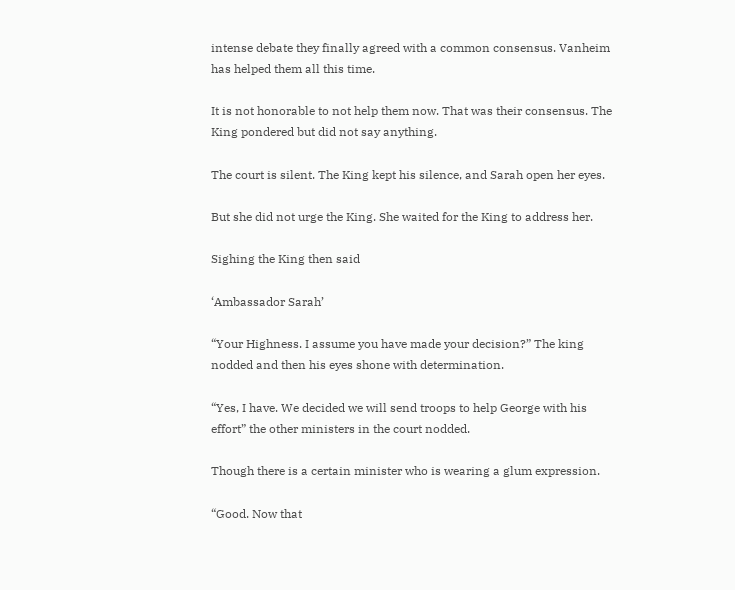intense debate they finally agreed with a common consensus. Vanheim has helped them all this time.

It is not honorable to not help them now. That was their consensus. The King pondered but did not say anything.

The court is silent. The King kept his silence, and Sarah open her eyes.

But she did not urge the King. She waited for the King to address her.

Sighing the King then said

‘Ambassador Sarah’

“Your Highness. I assume you have made your decision?” The king nodded and then his eyes shone with determination.

“Yes, I have. We decided we will send troops to help George with his effort” the other ministers in the court nodded.

Though there is a certain minister who is wearing a glum expression.

“Good. Now that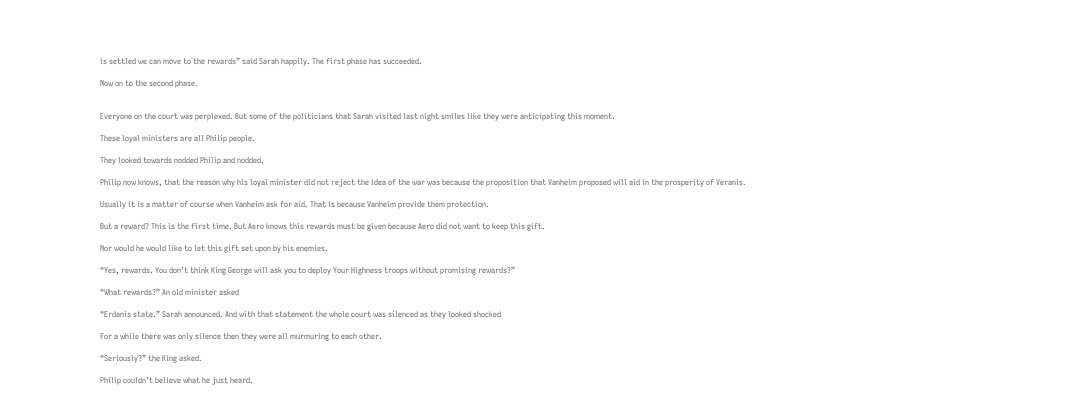is settled we can move to the rewards” said Sarah happily. The first phase has succeeded.

Now on to the second phase.


Everyone on the court was perplexed. But some of the politicians that Sarah visited last night smiles like they were anticipating this moment.

These loyal ministers are all Philip people.

They looked towards nodded Philip and nodded.

Philip now knows, that the reason why his loyal minister did not reject the idea of the war was because the proposition that Vanheim proposed will aid in the prosperity of Veranis.

Usually it is a matter of course when Vanheim ask for aid. That is because Vanheim provide them protection.

But a reward? This is the first time. But Aero knows this rewards must be given because Aero did not want to keep this gift.

Nor would he would like to let this gift set upon by his enemies.

“Yes, rewards. You don’t think King George will ask you to deploy Your Highness troops without promising rewards?”

“What rewards?” An old minister asked

“Erdanis state.” Sarah announced. And with that statement the whole court was silenced as they looked shocked

For a while there was only silence then they were all murmuring to each other.

“Seriously?” the King asked.

Philip couldn’t believe what he just heard.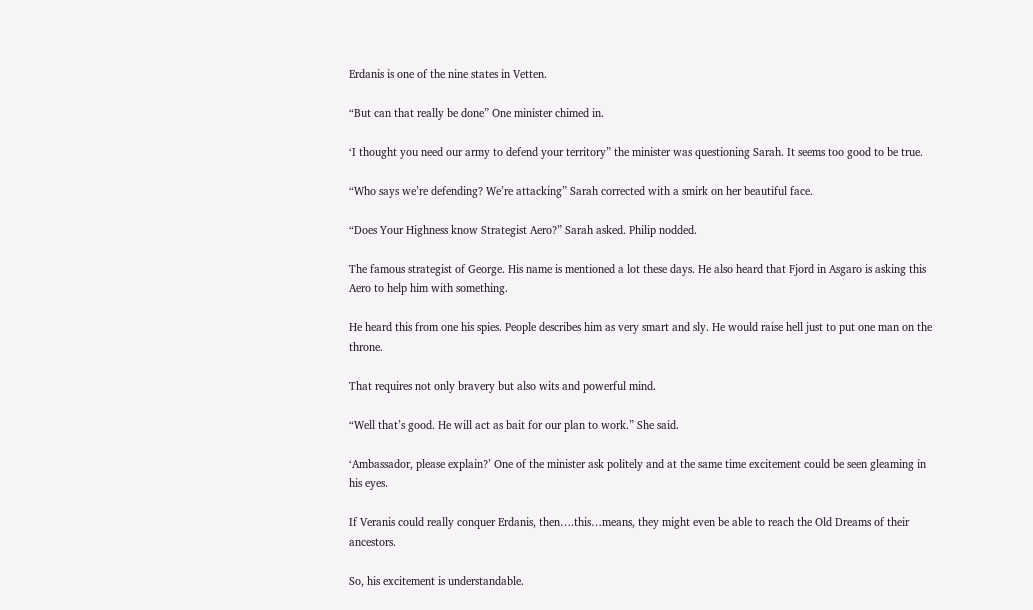Erdanis is one of the nine states in Vetten.

“But can that really be done” One minister chimed in.

‘I thought you need our army to defend your territory” the minister was questioning Sarah. It seems too good to be true.

“Who says we’re defending? We’re attacking” Sarah corrected with a smirk on her beautiful face.

“Does Your Highness know Strategist Aero?” Sarah asked. Philip nodded.

The famous strategist of George. His name is mentioned a lot these days. He also heard that Fjord in Asgaro is asking this Aero to help him with something.

He heard this from one his spies. People describes him as very smart and sly. He would raise hell just to put one man on the throne.

That requires not only bravery but also wits and powerful mind.

“Well that’s good. He will act as bait for our plan to work.” She said.

‘Ambassador, please explain?’ One of the minister ask politely and at the same time excitement could be seen gleaming in his eyes.

If Veranis could really conquer Erdanis, then….this…means, they might even be able to reach the Old Dreams of their ancestors.

So, his excitement is understandable.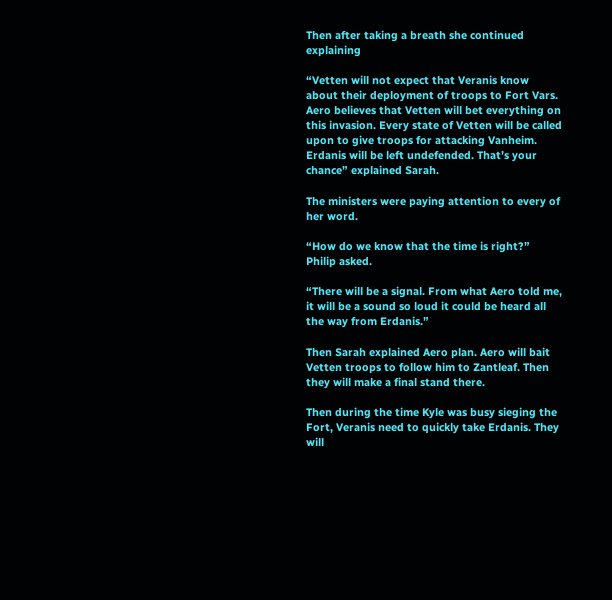Then after taking a breath she continued explaining

“Vetten will not expect that Veranis know about their deployment of troops to Fort Vars. Aero believes that Vetten will bet everything on this invasion. Every state of Vetten will be called upon to give troops for attacking Vanheim. Erdanis will be left undefended. That’s your chance” explained Sarah.

The ministers were paying attention to every of her word.

“How do we know that the time is right?” Philip asked.

“There will be a signal. From what Aero told me, it will be a sound so loud it could be heard all the way from Erdanis.”

Then Sarah explained Aero plan. Aero will bait Vetten troops to follow him to Zantleaf. Then they will make a final stand there.

Then during the time Kyle was busy sieging the Fort, Veranis need to quickly take Erdanis. They will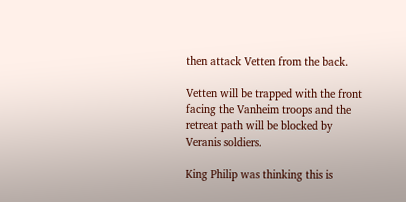then attack Vetten from the back.

Vetten will be trapped with the front facing the Vanheim troops and the retreat path will be blocked by Veranis soldiers.

King Philip was thinking this is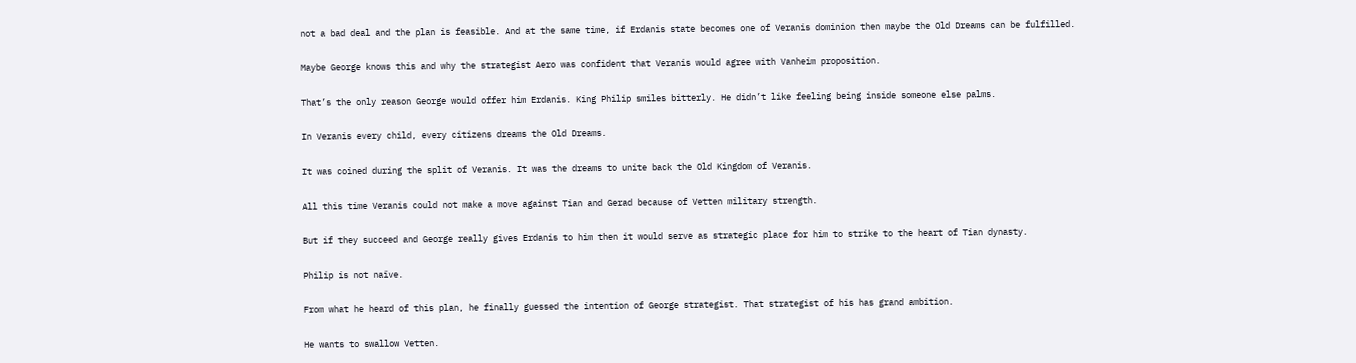not a bad deal and the plan is feasible. And at the same time, if Erdanis state becomes one of Veranis dominion then maybe the Old Dreams can be fulfilled.

Maybe George knows this and why the strategist Aero was confident that Veranis would agree with Vanheim proposition.

That’s the only reason George would offer him Erdanis. King Philip smiles bitterly. He didn’t like feeling being inside someone else palms.

In Veranis every child, every citizens dreams the Old Dreams.

It was coined during the split of Veranis. It was the dreams to unite back the Old Kingdom of Veranis.

All this time Veranis could not make a move against Tian and Gerad because of Vetten military strength.

But if they succeed and George really gives Erdanis to him then it would serve as strategic place for him to strike to the heart of Tian dynasty.

Philip is not naïve.

From what he heard of this plan, he finally guessed the intention of George strategist. That strategist of his has grand ambition.

He wants to swallow Vetten.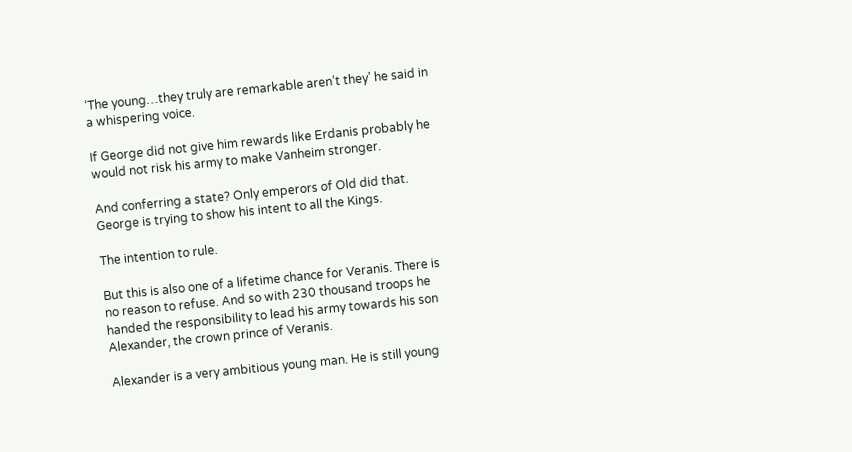‘The young…they truly are remarkable aren’t they’ he said in a whispering voice.

If George did not give him rewards like Erdanis probably he would not risk his army to make Vanheim stronger.

And conferring a state? Only emperors of Old did that. George is trying to show his intent to all the Kings.

The intention to rule.

But this is also one of a lifetime chance for Veranis. There is no reason to refuse. And so with 230 thousand troops he handed the responsibility to lead his army towards his son Alexander, the crown prince of Veranis.

Alexander is a very ambitious young man. He is still young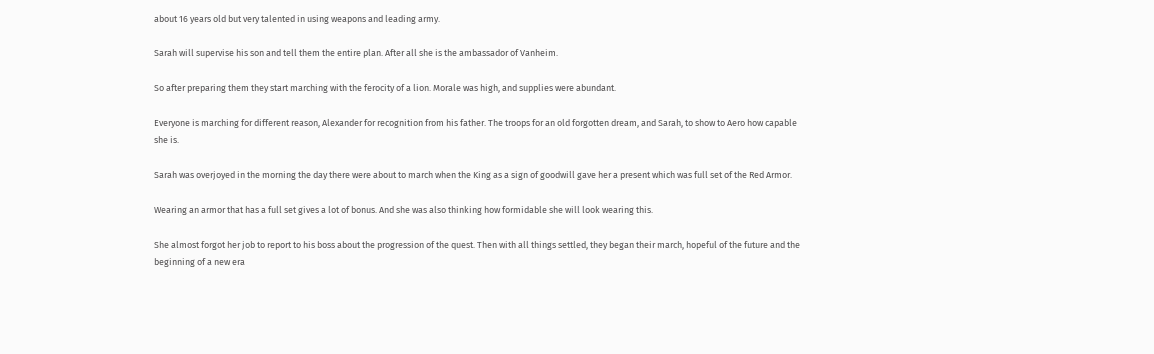about 16 years old but very talented in using weapons and leading army.

Sarah will supervise his son and tell them the entire plan. After all she is the ambassador of Vanheim.

So after preparing them they start marching with the ferocity of a lion. Morale was high, and supplies were abundant.

Everyone is marching for different reason, Alexander for recognition from his father. The troops for an old forgotten dream, and Sarah, to show to Aero how capable she is.

Sarah was overjoyed in the morning the day there were about to march when the King as a sign of goodwill gave her a present which was full set of the Red Armor.

Wearing an armor that has a full set gives a lot of bonus. And she was also thinking how formidable she will look wearing this.

She almost forgot her job to report to his boss about the progression of the quest. Then with all things settled, they began their march, hopeful of the future and the beginning of a new era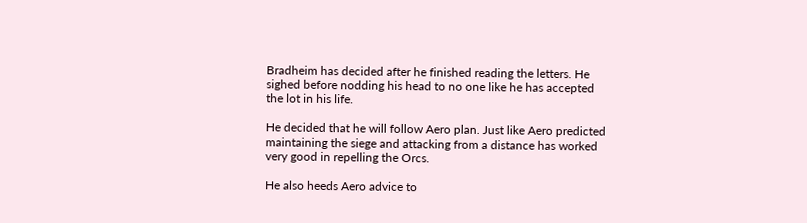Bradheim has decided after he finished reading the letters. He sighed before nodding his head to no one like he has accepted the lot in his life.

He decided that he will follow Aero plan. Just like Aero predicted maintaining the siege and attacking from a distance has worked very good in repelling the Orcs.

He also heeds Aero advice to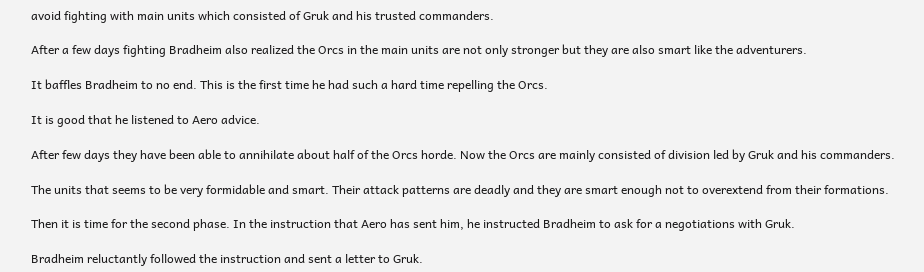avoid fighting with main units which consisted of Gruk and his trusted commanders.

After a few days fighting Bradheim also realized the Orcs in the main units are not only stronger but they are also smart like the adventurers.

It baffles Bradheim to no end. This is the first time he had such a hard time repelling the Orcs.

It is good that he listened to Aero advice.

After few days they have been able to annihilate about half of the Orcs horde. Now the Orcs are mainly consisted of division led by Gruk and his commanders.

The units that seems to be very formidable and smart. Their attack patterns are deadly and they are smart enough not to overextend from their formations.

Then it is time for the second phase. In the instruction that Aero has sent him, he instructed Bradheim to ask for a negotiations with Gruk.

Bradheim reluctantly followed the instruction and sent a letter to Gruk.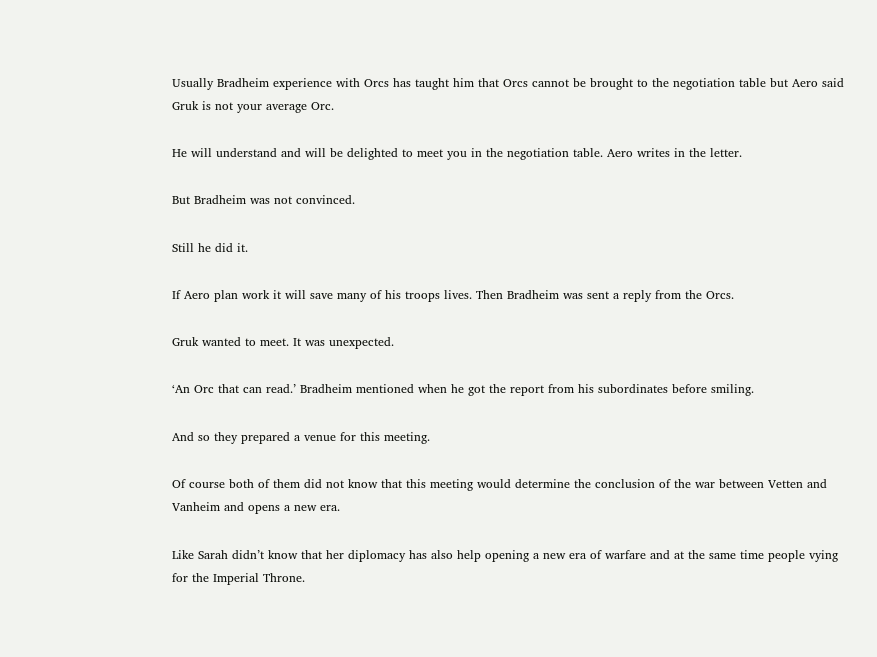Usually Bradheim experience with Orcs has taught him that Orcs cannot be brought to the negotiation table but Aero said Gruk is not your average Orc.

He will understand and will be delighted to meet you in the negotiation table. Aero writes in the letter.

But Bradheim was not convinced.

Still he did it.

If Aero plan work it will save many of his troops lives. Then Bradheim was sent a reply from the Orcs.

Gruk wanted to meet. It was unexpected.

‘An Orc that can read.’ Bradheim mentioned when he got the report from his subordinates before smiling.

And so they prepared a venue for this meeting.

Of course both of them did not know that this meeting would determine the conclusion of the war between Vetten and Vanheim and opens a new era.

Like Sarah didn’t know that her diplomacy has also help opening a new era of warfare and at the same time people vying for the Imperial Throne.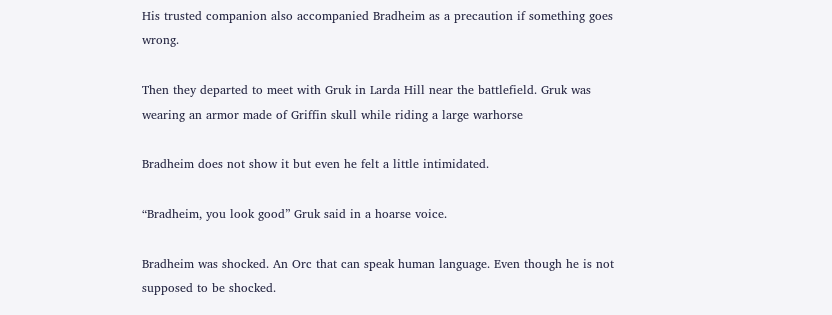His trusted companion also accompanied Bradheim as a precaution if something goes wrong.

Then they departed to meet with Gruk in Larda Hill near the battlefield. Gruk was wearing an armor made of Griffin skull while riding a large warhorse

Bradheim does not show it but even he felt a little intimidated.

“Bradheim, you look good” Gruk said in a hoarse voice.

Bradheim was shocked. An Orc that can speak human language. Even though he is not supposed to be shocked.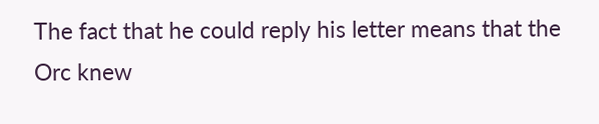The fact that he could reply his letter means that the Orc knew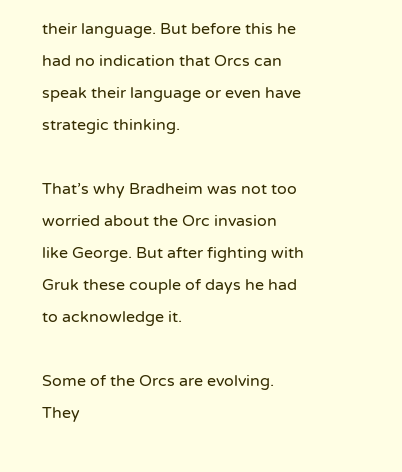their language. But before this he had no indication that Orcs can speak their language or even have strategic thinking.

That’s why Bradheim was not too worried about the Orc invasion like George. But after fighting with Gruk these couple of days he had to acknowledge it.

Some of the Orcs are evolving. They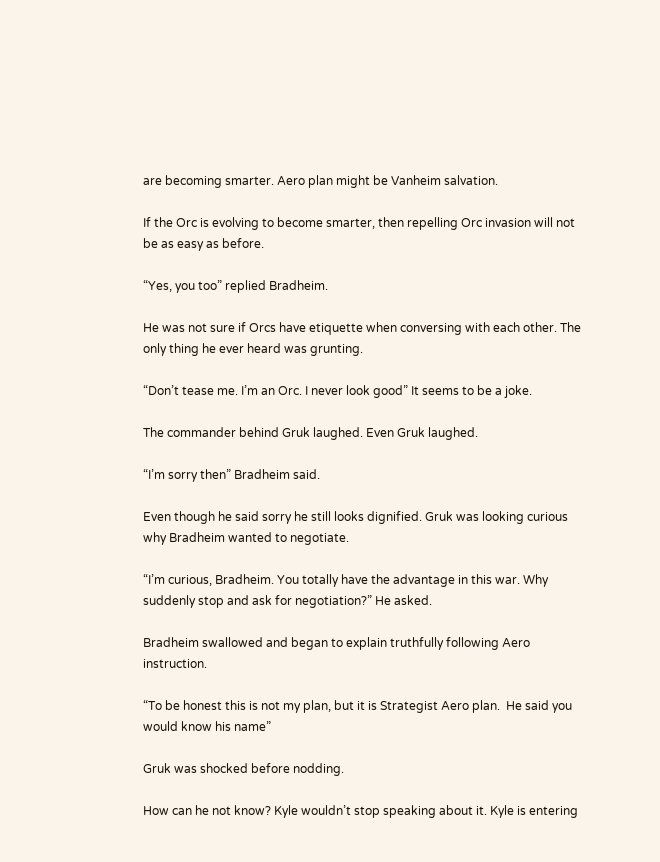are becoming smarter. Aero plan might be Vanheim salvation.

If the Orc is evolving to become smarter, then repelling Orc invasion will not be as easy as before.

“Yes, you too” replied Bradheim.

He was not sure if Orcs have etiquette when conversing with each other. The only thing he ever heard was grunting.

“Don’t tease me. I’m an Orc. I never look good” It seems to be a joke.

The commander behind Gruk laughed. Even Gruk laughed.

“I’m sorry then” Bradheim said.

Even though he said sorry he still looks dignified. Gruk was looking curious why Bradheim wanted to negotiate.

“I’m curious, Bradheim. You totally have the advantage in this war. Why suddenly stop and ask for negotiation?” He asked.

Bradheim swallowed and began to explain truthfully following Aero instruction.

“To be honest this is not my plan, but it is Strategist Aero plan.  He said you would know his name”

Gruk was shocked before nodding.

How can he not know? Kyle wouldn’t stop speaking about it. Kyle is entering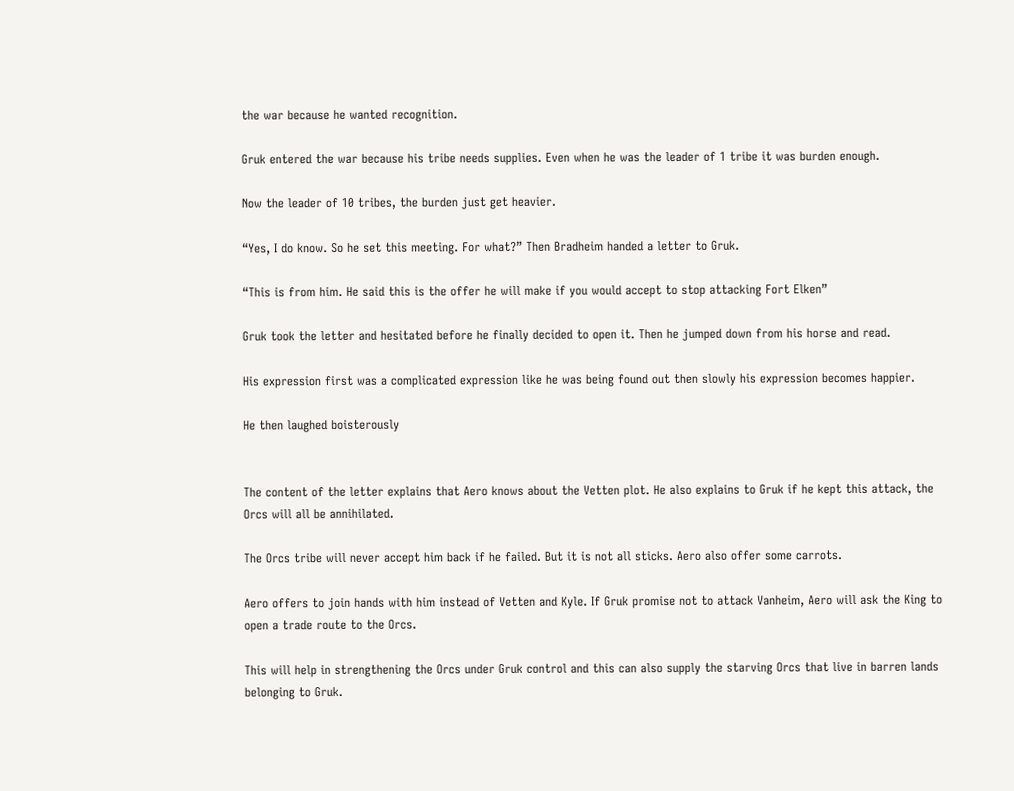the war because he wanted recognition.

Gruk entered the war because his tribe needs supplies. Even when he was the leader of 1 tribe it was burden enough.

Now the leader of 10 tribes, the burden just get heavier.

“Yes, I do know. So he set this meeting. For what?” Then Bradheim handed a letter to Gruk.

“This is from him. He said this is the offer he will make if you would accept to stop attacking Fort Elken”

Gruk took the letter and hesitated before he finally decided to open it. Then he jumped down from his horse and read.

His expression first was a complicated expression like he was being found out then slowly his expression becomes happier.

He then laughed boisterously


The content of the letter explains that Aero knows about the Vetten plot. He also explains to Gruk if he kept this attack, the Orcs will all be annihilated.

The Orcs tribe will never accept him back if he failed. But it is not all sticks. Aero also offer some carrots.

Aero offers to join hands with him instead of Vetten and Kyle. If Gruk promise not to attack Vanheim, Aero will ask the King to open a trade route to the Orcs.

This will help in strengthening the Orcs under Gruk control and this can also supply the starving Orcs that live in barren lands belonging to Gruk.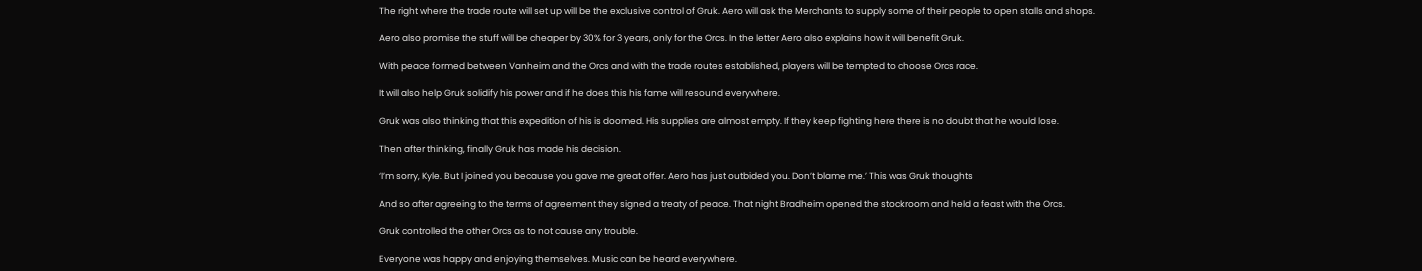The right where the trade route will set up will be the exclusive control of Gruk. Aero will ask the Merchants to supply some of their people to open stalls and shops.

Aero also promise the stuff will be cheaper by 30% for 3 years, only for the Orcs. In the letter Aero also explains how it will benefit Gruk.

With peace formed between Vanheim and the Orcs and with the trade routes established, players will be tempted to choose Orcs race.

It will also help Gruk solidify his power and if he does this his fame will resound everywhere.

Gruk was also thinking that this expedition of his is doomed. His supplies are almost empty. If they keep fighting here there is no doubt that he would lose.

Then after thinking, finally Gruk has made his decision.

‘I’m sorry, Kyle. But I joined you because you gave me great offer. Aero has just outbided you. Don’t blame me.’ This was Gruk thoughts

And so after agreeing to the terms of agreement they signed a treaty of peace. That night Bradheim opened the stockroom and held a feast with the Orcs.

Gruk controlled the other Orcs as to not cause any trouble.

Everyone was happy and enjoying themselves. Music can be heard everywhere.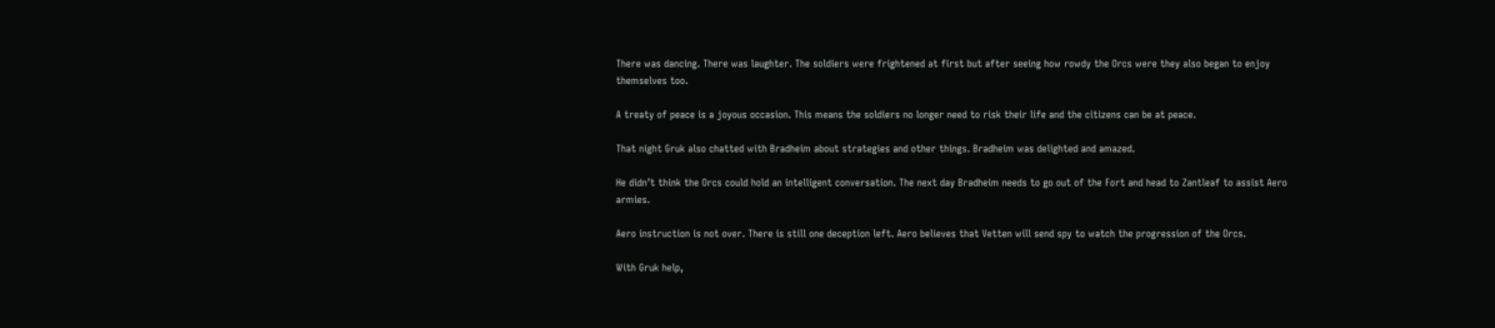There was dancing. There was laughter. The soldiers were frightened at first but after seeing how rowdy the Orcs were they also began to enjoy themselves too.

A treaty of peace is a joyous occasion. This means the soldiers no longer need to risk their life and the citizens can be at peace.

That night Gruk also chatted with Bradheim about strategies and other things. Bradheim was delighted and amazed.

He didn’t think the Orcs could hold an intelligent conversation. The next day Bradheim needs to go out of the Fort and head to Zantleaf to assist Aero armies.

Aero instruction is not over. There is still one deception left. Aero believes that Vetten will send spy to watch the progression of the Orcs.

With Gruk help,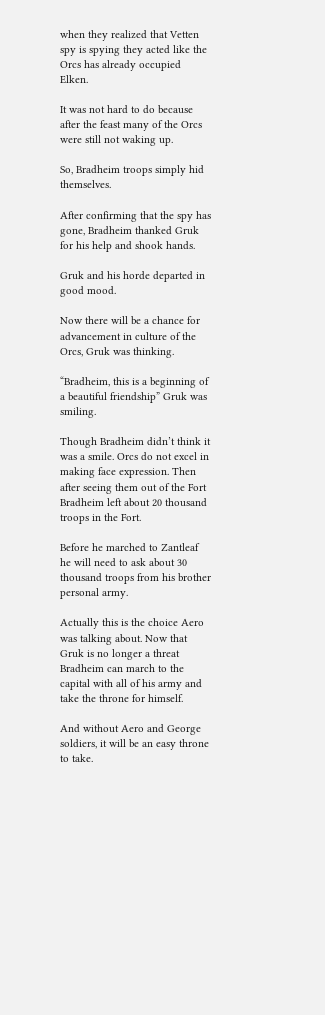when they realized that Vetten spy is spying they acted like the Orcs has already occupied Elken.

It was not hard to do because after the feast many of the Orcs were still not waking up.

So, Bradheim troops simply hid themselves.

After confirming that the spy has gone, Bradheim thanked Gruk for his help and shook hands.

Gruk and his horde departed in good mood.

Now there will be a chance for advancement in culture of the Orcs, Gruk was thinking.

“Bradheim, this is a beginning of a beautiful friendship” Gruk was smiling.

Though Bradheim didn’t think it was a smile. Orcs do not excel in making face expression. Then after seeing them out of the Fort Bradheim left about 20 thousand troops in the Fort.

Before he marched to Zantleaf he will need to ask about 30 thousand troops from his brother personal army.

Actually this is the choice Aero was talking about. Now that Gruk is no longer a threat Bradheim can march to the capital with all of his army and take the throne for himself.

And without Aero and George soldiers, it will be an easy throne to take.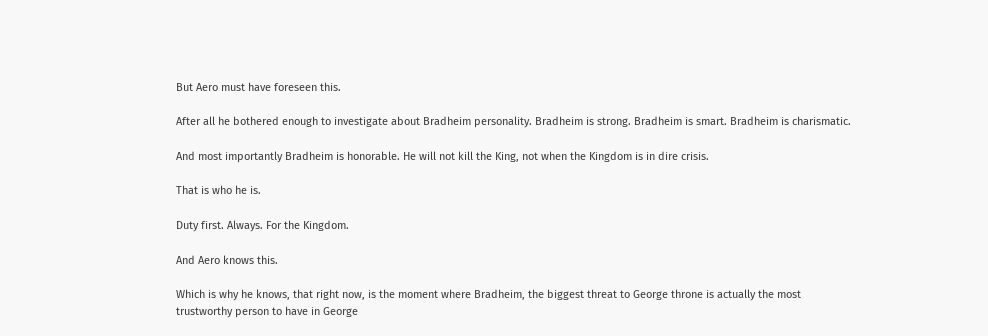But Aero must have foreseen this.

After all he bothered enough to investigate about Bradheim personality. Bradheim is strong. Bradheim is smart. Bradheim is charismatic.

And most importantly Bradheim is honorable. He will not kill the King, not when the Kingdom is in dire crisis.

That is who he is.

Duty first. Always. For the Kingdom.

And Aero knows this.

Which is why he knows, that right now, is the moment where Bradheim, the biggest threat to George throne is actually the most trustworthy person to have in George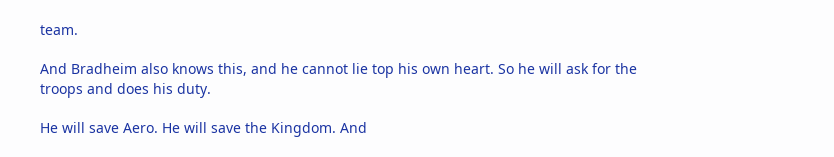team.

And Bradheim also knows this, and he cannot lie top his own heart. So he will ask for the troops and does his duty.

He will save Aero. He will save the Kingdom. And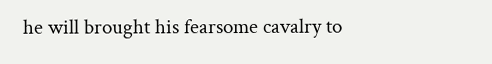he will brought his fearsome cavalry to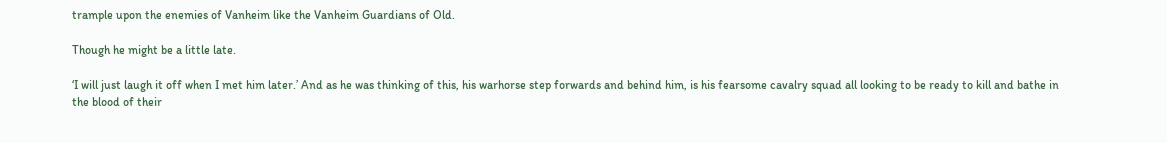trample upon the enemies of Vanheim like the Vanheim Guardians of Old.

Though he might be a little late.

‘I will just laugh it off when I met him later.’ And as he was thinking of this, his warhorse step forwards and behind him, is his fearsome cavalry squad all looking to be ready to kill and bathe in the blood of their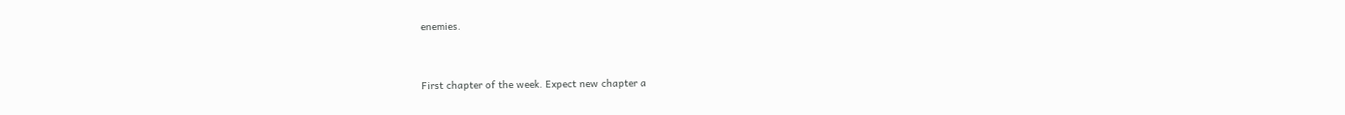enemies.


First chapter of the week. Expect new chapter a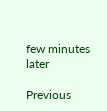few minutes later

Previous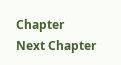Chapter
Next Chapter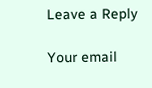Leave a Reply

Your email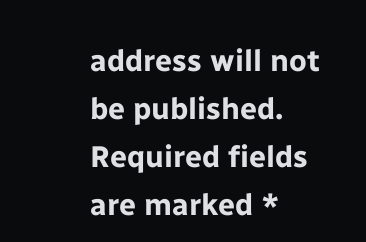address will not be published. Required fields are marked *